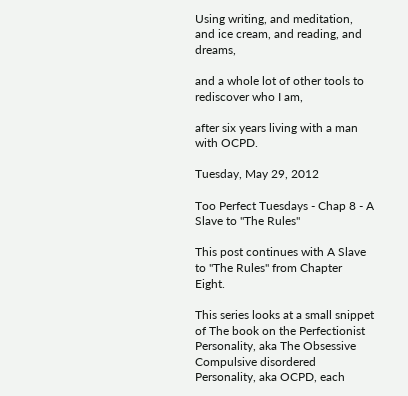Using writing, and meditation, and ice cream, and reading, and dreams,

and a whole lot of other tools to rediscover who I am,

after six years living with a man with OCPD.

Tuesday, May 29, 2012

Too Perfect Tuesdays - Chap 8 - A Slave to "The Rules"

This post continues with A Slave to "The Rules" from Chapter Eight.

This series looks at a small snippet of The book on the Perfectionist Personality, aka The Obsessive Compulsive disordered Personality, aka OCPD, each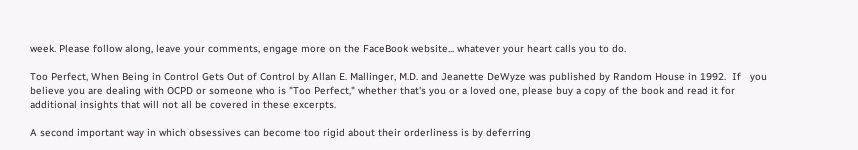week. Please follow along, leave your comments, engage more on the FaceBook website... whatever your heart calls you to do.

Too Perfect, When Being in Control Gets Out of Control by Allan E. Mallinger, M.D. and Jeanette DeWyze was published by Random House in 1992.  If   you believe you are dealing with OCPD or someone who is "Too Perfect," whether that's you or a loved one, please buy a copy of the book and read it for additional insights that will not all be covered in these excerpts.

A second important way in which obsessives can become too rigid about their orderliness is by deferring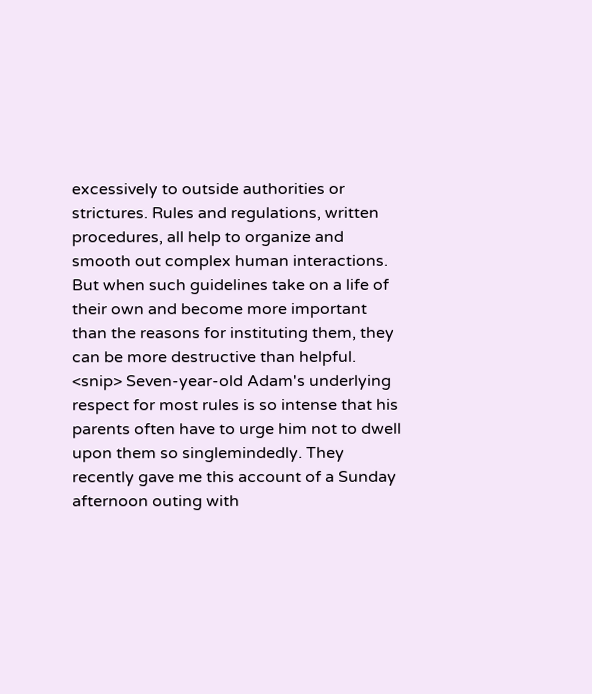excessively to outside authorities or strictures. Rules and regulations, written procedures, all help to organize and smooth out complex human interactions. But when such guidelines take on a life of their own and become more important than the reasons for instituting them, they can be more destructive than helpful.
<snip> Seven-year-old Adam's underlying respect for most rules is so intense that his parents often have to urge him not to dwell upon them so singlemindedly. They recently gave me this account of a Sunday afternoon outing with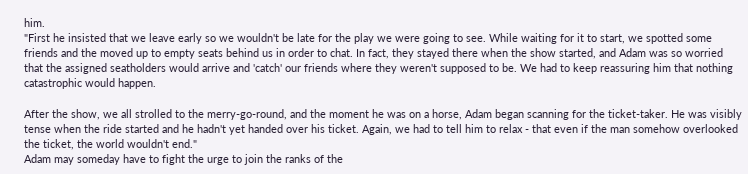him.
"First he insisted that we leave early so we wouldn't be late for the play we were going to see. While waiting for it to start, we spotted some friends and the moved up to empty seats behind us in order to chat. In fact, they stayed there when the show started, and Adam was so worried that the assigned seatholders would arrive and 'catch' our friends where they weren't supposed to be. We had to keep reassuring him that nothing catastrophic would happen.

After the show, we all strolled to the merry-go-round, and the moment he was on a horse, Adam began scanning for the ticket-taker. He was visibly tense when the ride started and he hadn't yet handed over his ticket. Again, we had to tell him to relax - that even if the man somehow overlooked the ticket, the world wouldn't end."
Adam may someday have to fight the urge to join the ranks of the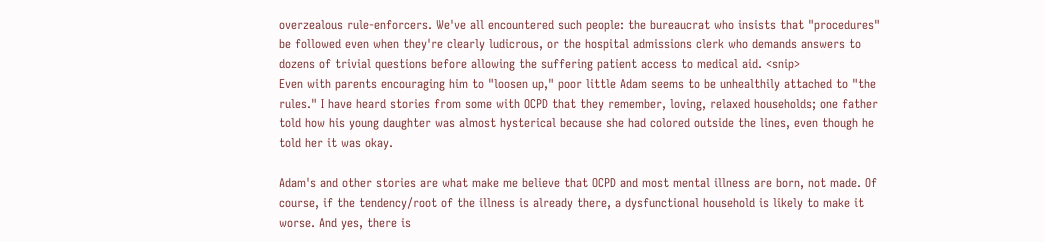overzealous rule-enforcers. We've all encountered such people: the bureaucrat who insists that "procedures" be followed even when they're clearly ludicrous, or the hospital admissions clerk who demands answers to dozens of trivial questions before allowing the suffering patient access to medical aid. <snip>
Even with parents encouraging him to "loosen up," poor little Adam seems to be unhealthily attached to "the rules." I have heard stories from some with OCPD that they remember, loving, relaxed households; one father told how his young daughter was almost hysterical because she had colored outside the lines, even though he told her it was okay.

Adam's and other stories are what make me believe that OCPD and most mental illness are born, not made. Of course, if the tendency/root of the illness is already there, a dysfunctional household is likely to make it worse. And yes, there is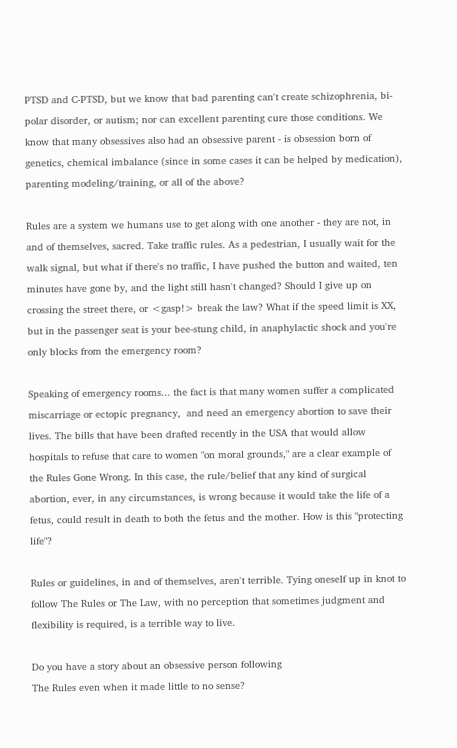PTSD and C-PTSD, but we know that bad parenting can't create schizophrenia, bi-polar disorder, or autism; nor can excellent parenting cure those conditions. We know that many obsessives also had an obsessive parent - is obsession born of genetics, chemical imbalance (since in some cases it can be helped by medication), parenting modeling/training, or all of the above?

Rules are a system we humans use to get along with one another - they are not, in and of themselves, sacred. Take traffic rules. As a pedestrian, I usually wait for the walk signal, but what if there's no traffic, I have pushed the button and waited, ten minutes have gone by, and the light still hasn't changed? Should I give up on crossing the street there, or <gasp!> break the law? What if the speed limit is XX, but in the passenger seat is your bee-stung child, in anaphylactic shock and you're only blocks from the emergency room?

Speaking of emergency rooms... the fact is that many women suffer a complicated miscarriage or ectopic pregnancy,  and need an emergency abortion to save their lives. The bills that have been drafted recently in the USA that would allow hospitals to refuse that care to women "on moral grounds," are a clear example of the Rules Gone Wrong. In this case, the rule/belief that any kind of surgical abortion, ever, in any circumstances, is wrong because it would take the life of a fetus, could result in death to both the fetus and the mother. How is this "protecting life"?

Rules or guidelines, in and of themselves, aren't terrible. Tying oneself up in knot to follow The Rules or The Law, with no perception that sometimes judgment and flexibility is required, is a terrible way to live.

Do you have a story about an obsessive person following
The Rules even when it made little to no sense?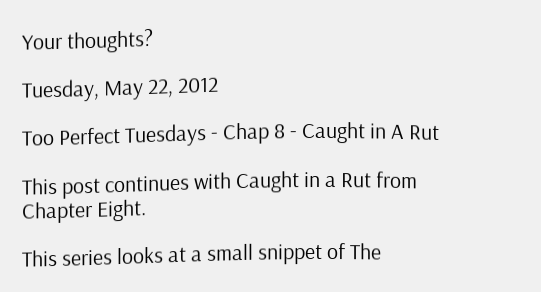Your thoughts?

Tuesday, May 22, 2012

Too Perfect Tuesdays - Chap 8 - Caught in A Rut

This post continues with Caught in a Rut from Chapter Eight.

This series looks at a small snippet of The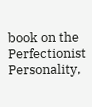book on the Perfectionist Personality,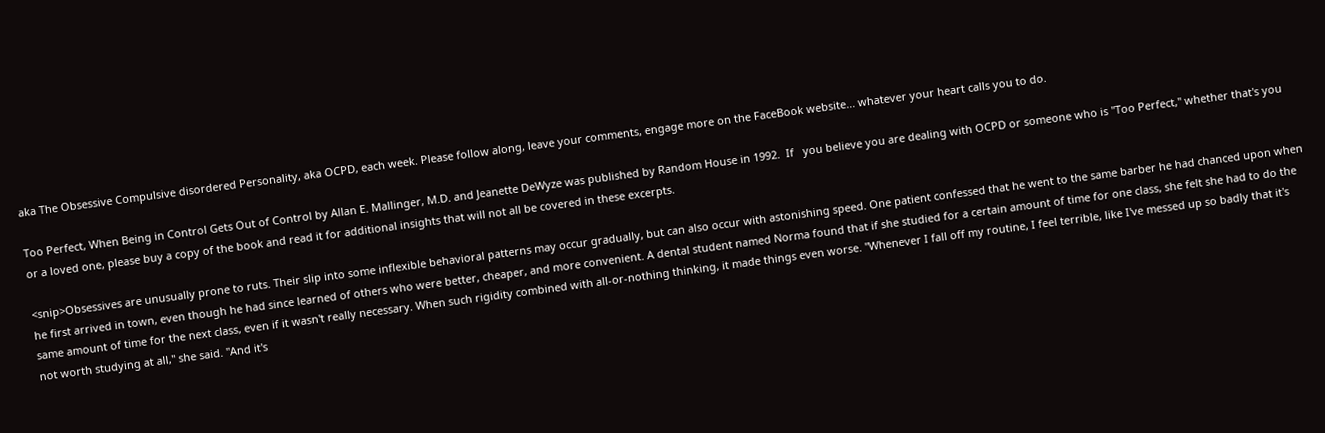aka The Obsessive Compulsive disordered Personality, aka OCPD, each week. Please follow along, leave your comments, engage more on the FaceBook website... whatever your heart calls you to do.

Too Perfect, When Being in Control Gets Out of Control by Allan E. Mallinger, M.D. and Jeanette DeWyze was published by Random House in 1992.  If   you believe you are dealing with OCPD or someone who is "Too Perfect," whether that's you or a loved one, please buy a copy of the book and read it for additional insights that will not all be covered in these excerpts.

<snip>Obsessives are unusually prone to ruts. Their slip into some inflexible behavioral patterns may occur gradually, but can also occur with astonishing speed. One patient confessed that he went to the same barber he had chanced upon when he first arrived in town, even though he had since learned of others who were better, cheaper, and more convenient. A dental student named Norma found that if she studied for a certain amount of time for one class, she felt she had to do the same amount of time for the next class, even if it wasn't really necessary. When such rigidity combined with all-or-nothing thinking, it made things even worse. "Whenever I fall off my routine, I feel terrible, like I've messed up so badly that it's not worth studying at all," she said. "And it's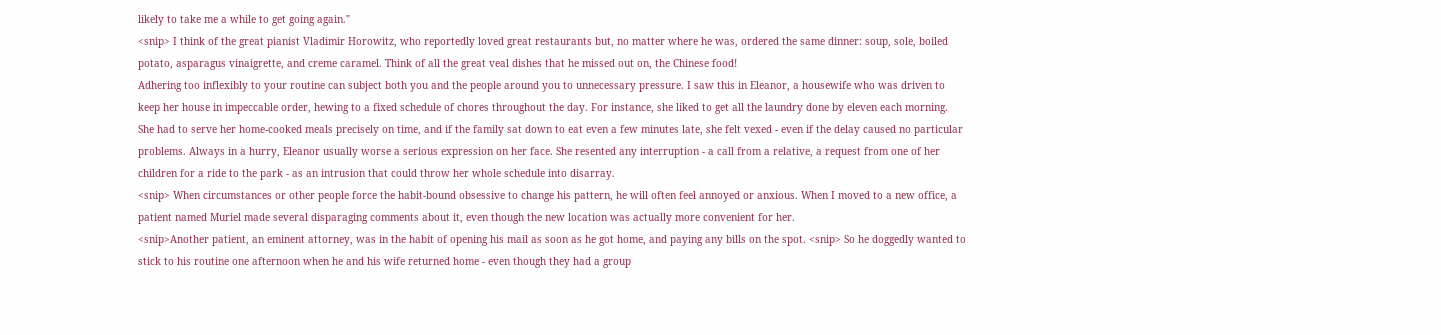likely to take me a while to get going again."
<snip> I think of the great pianist Vladimir Horowitz, who reportedly loved great restaurants but, no matter where he was, ordered the same dinner: soup, sole, boiled potato, asparagus vinaigrette, and creme caramel. Think of all the great veal dishes that he missed out on, the Chinese food!
Adhering too inflexibly to your routine can subject both you and the people around you to unnecessary pressure. I saw this in Eleanor, a housewife who was driven to keep her house in impeccable order, hewing to a fixed schedule of chores throughout the day. For instance, she liked to get all the laundry done by eleven each morning. She had to serve her home-cooked meals precisely on time, and if the family sat down to eat even a few minutes late, she felt vexed - even if the delay caused no particular problems. Always in a hurry, Eleanor usually worse a serious expression on her face. She resented any interruption - a call from a relative, a request from one of her children for a ride to the park - as an intrusion that could throw her whole schedule into disarray.
<snip> When circumstances or other people force the habit-bound obsessive to change his pattern, he will often feel annoyed or anxious. When I moved to a new office, a patient named Muriel made several disparaging comments about it, even though the new location was actually more convenient for her.
<snip>Another patient, an eminent attorney, was in the habit of opening his mail as soon as he got home, and paying any bills on the spot. <snip> So he doggedly wanted to stick to his routine one afternoon when he and his wife returned home - even though they had a group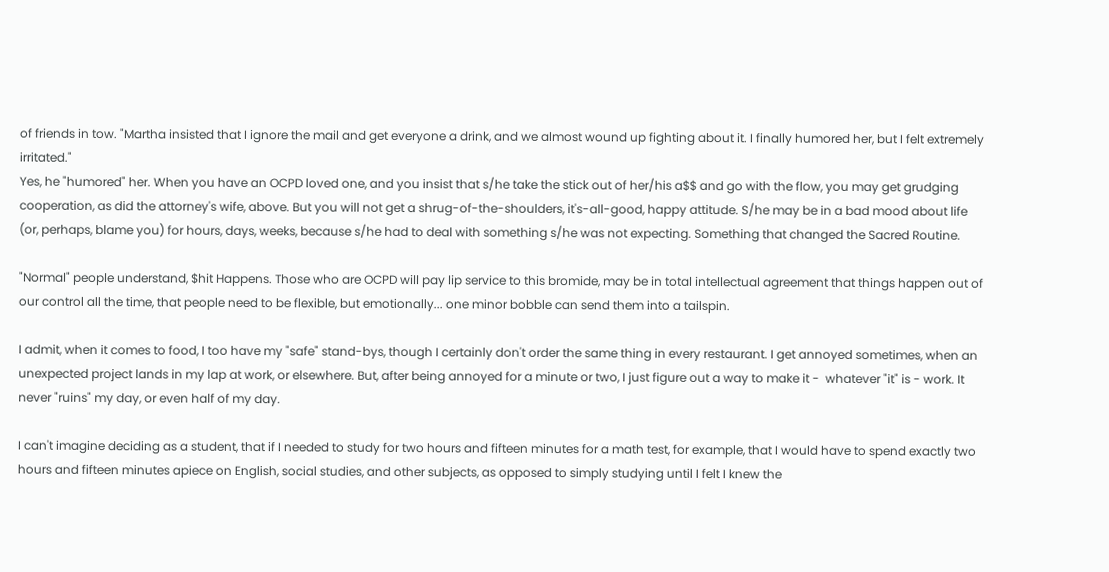of friends in tow. "Martha insisted that I ignore the mail and get everyone a drink, and we almost wound up fighting about it. I finally humored her, but I felt extremely irritated."
Yes, he "humored" her. When you have an OCPD loved one, and you insist that s/he take the stick out of her/his a$$ and go with the flow, you may get grudging cooperation, as did the attorney's wife, above. But you will not get a shrug-of-the-shoulders, it's-all-good, happy attitude. S/he may be in a bad mood about life (or, perhaps, blame you) for hours, days, weeks, because s/he had to deal with something s/he was not expecting. Something that changed the Sacred Routine.

"Normal" people understand, $hit Happens. Those who are OCPD will pay lip service to this bromide, may be in total intellectual agreement that things happen out of our control all the time, that people need to be flexible, but emotionally... one minor bobble can send them into a tailspin.

I admit, when it comes to food, I too have my "safe" stand-bys, though I certainly don't order the same thing in every restaurant. I get annoyed sometimes, when an unexpected project lands in my lap at work, or elsewhere. But, after being annoyed for a minute or two, I just figure out a way to make it -  whatever "it" is - work. It never "ruins" my day, or even half of my day.

I can't imagine deciding as a student, that if I needed to study for two hours and fifteen minutes for a math test, for example, that I would have to spend exactly two hours and fifteen minutes apiece on English, social studies, and other subjects, as opposed to simply studying until I felt I knew the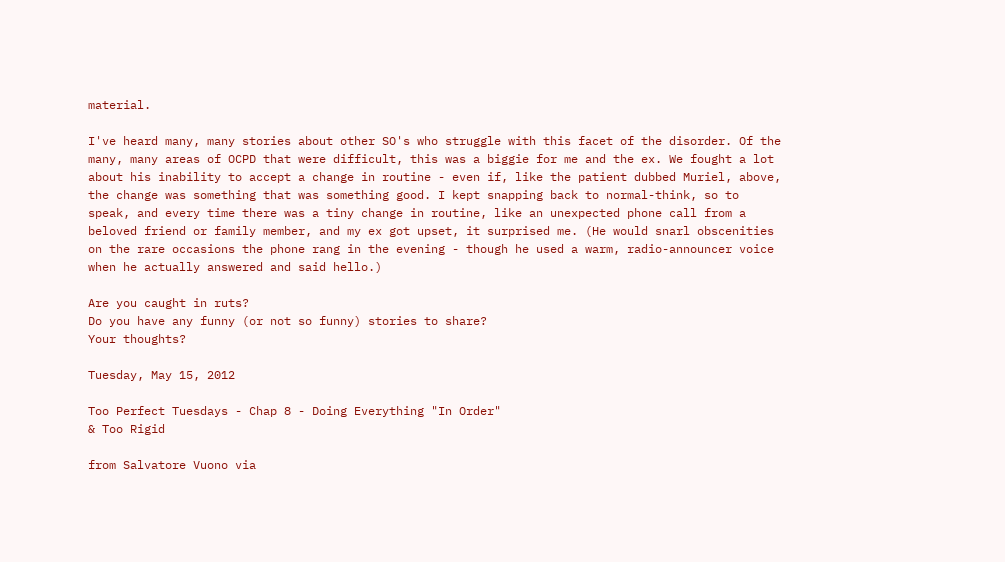material.

I've heard many, many stories about other SO's who struggle with this facet of the disorder. Of the many, many areas of OCPD that were difficult, this was a biggie for me and the ex. We fought a lot about his inability to accept a change in routine - even if, like the patient dubbed Muriel, above, the change was something that was something good. I kept snapping back to normal-think, so to speak, and every time there was a tiny change in routine, like an unexpected phone call from a beloved friend or family member, and my ex got upset, it surprised me. (He would snarl obscenities on the rare occasions the phone rang in the evening - though he used a warm, radio-announcer voice when he actually answered and said hello.)

Are you caught in ruts?
Do you have any funny (or not so funny) stories to share?
Your thoughts?

Tuesday, May 15, 2012

Too Perfect Tuesdays - Chap 8 - Doing Everything "In Order"
& Too Rigid

from Salvatore Vuono via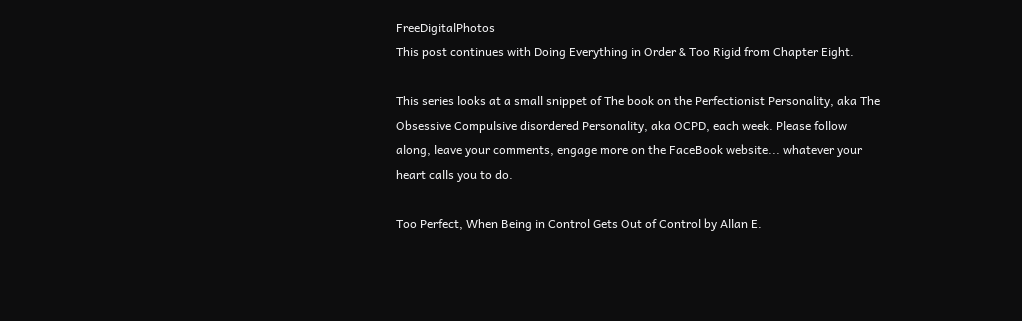FreeDigitalPhotos
This post continues with Doing Everything in Order & Too Rigid from Chapter Eight.

This series looks at a small snippet of The book on the Perfectionist Personality, aka The Obsessive Compulsive disordered Personality, aka OCPD, each week. Please follow along, leave your comments, engage more on the FaceBook website... whatever your heart calls you to do.

Too Perfect, When Being in Control Gets Out of Control by Allan E.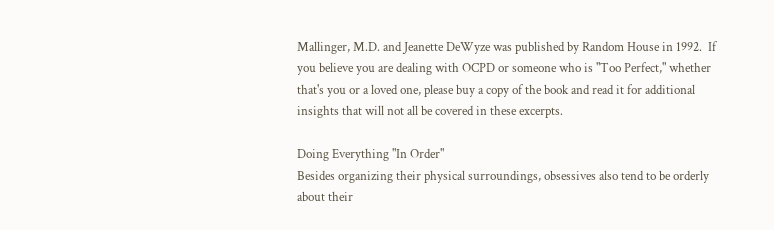Mallinger, M.D. and Jeanette DeWyze was published by Random House in 1992.  If   you believe you are dealing with OCPD or someone who is "Too Perfect," whether that's you or a loved one, please buy a copy of the book and read it for additional insights that will not all be covered in these excerpts.

Doing Everything "In Order"
Besides organizing their physical surroundings, obsessives also tend to be orderly about their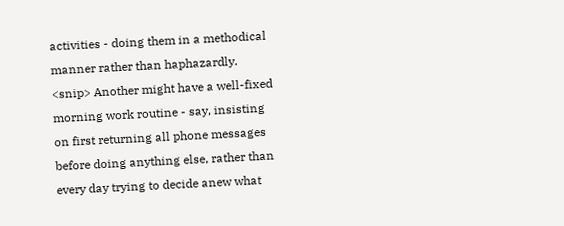activities - doing them in a methodical manner rather than haphazardly. <snip> Another might have a well-fixed morning work routine - say, insisting on first returning all phone messages before doing anything else, rather than every day trying to decide anew what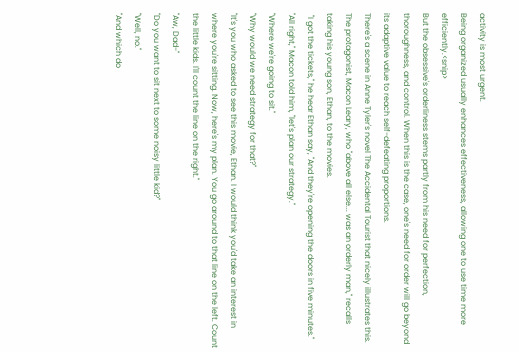activity is most urgent.
Being organized usually enhances effectiveness, allowing one to use time more efficiently.<snip>
But the obsessive's orderliness stems partly from his need for perfection, thoroughness, and control. When this is the case, one's need for order will go beyond its adaptive value to reach self-defeating proportions.
There's a scene in Anne Tyler's novel The Accidental Tourist that nicely illustrates this. The protagonist, Macon Leary, who "above all else... was an orderly man," recalls taking his young son, Ethan, to the movies.
 "I got the tickets," he hear Ethan say, "And they're opening the doors in five minutes."
"All right," Macon told him, "let's plan our strategy."
"Where we're going to sit."
"Why would we need strategy for that?"
"It's you who asked to see this movie, Ethan. I would think you'd take an interest in where you're sitting. Now, here's my plan. You go around to that line on the left. Count the little kids. I'll count the line on the right."
"Aw, Dad-"
"Do you want to sit next to some noisy little kid?"
"Well, no."
"And which do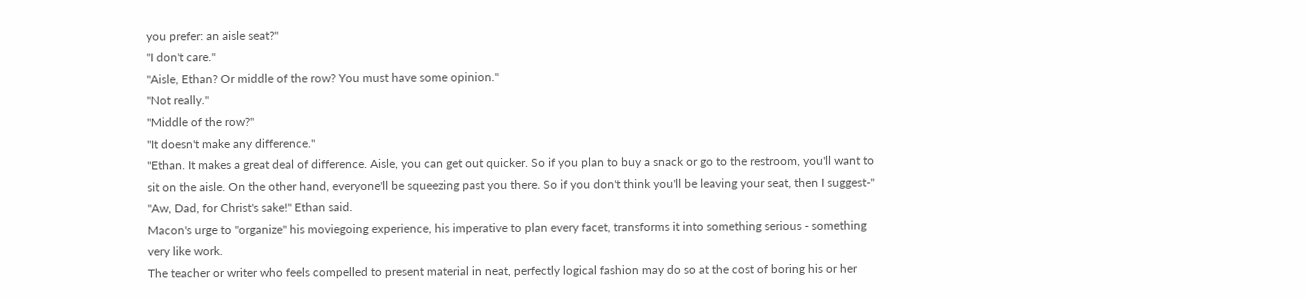you prefer: an aisle seat?"
"I don't care."
"Aisle, Ethan? Or middle of the row? You must have some opinion."
"Not really."
"Middle of the row?"
"It doesn't make any difference."
"Ethan. It makes a great deal of difference. Aisle, you can get out quicker. So if you plan to buy a snack or go to the restroom, you'll want to sit on the aisle. On the other hand, everyone'll be squeezing past you there. So if you don't think you'll be leaving your seat, then I suggest-"
"Aw, Dad, for Christ's sake!" Ethan said.
Macon's urge to "organize" his moviegoing experience, his imperative to plan every facet, transforms it into something serious - something very like work.
The teacher or writer who feels compelled to present material in neat, perfectly logical fashion may do so at the cost of boring his or her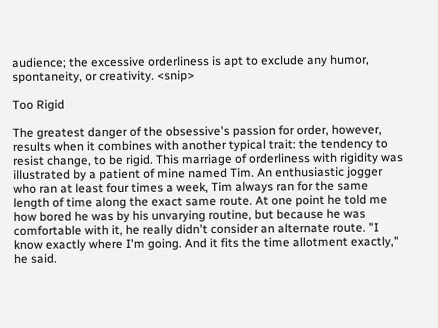audience; the excessive orderliness is apt to exclude any humor, spontaneity, or creativity. <snip>

Too Rigid

The greatest danger of the obsessive's passion for order, however, results when it combines with another typical trait: the tendency to resist change, to be rigid. This marriage of orderliness with rigidity was illustrated by a patient of mine named Tim. An enthusiastic jogger who ran at least four times a week, Tim always ran for the same length of time along the exact same route. At one point he told me how bored he was by his unvarying routine, but because he was comfortable with it, he really didn't consider an alternate route. "I know exactly where I'm going. And it fits the time allotment exactly," he said.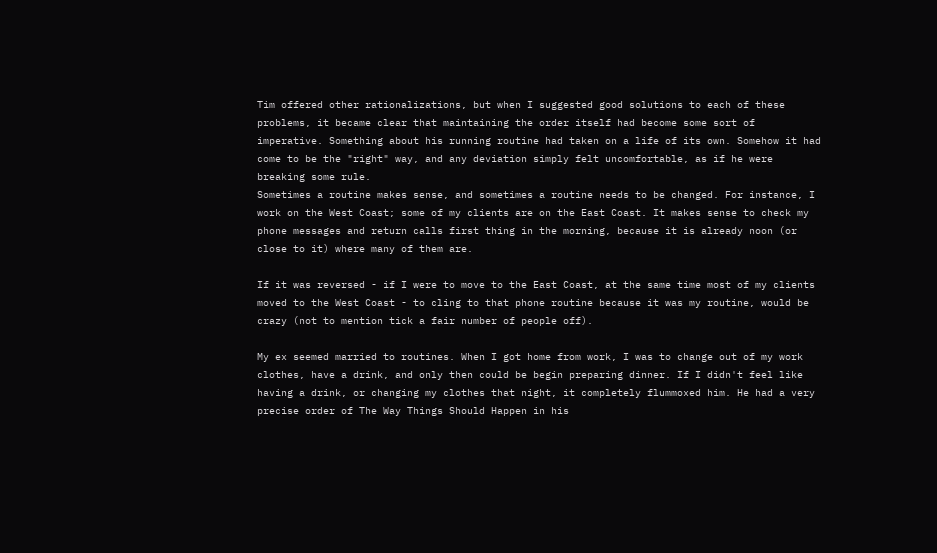Tim offered other rationalizations, but when I suggested good solutions to each of these problems, it became clear that maintaining the order itself had become some sort of imperative. Something about his running routine had taken on a life of its own. Somehow it had come to be the "right" way, and any deviation simply felt uncomfortable, as if he were breaking some rule.
Sometimes a routine makes sense, and sometimes a routine needs to be changed. For instance, I work on the West Coast; some of my clients are on the East Coast. It makes sense to check my phone messages and return calls first thing in the morning, because it is already noon (or close to it) where many of them are.

If it was reversed - if I were to move to the East Coast, at the same time most of my clients moved to the West Coast - to cling to that phone routine because it was my routine, would be crazy (not to mention tick a fair number of people off).

My ex seemed married to routines. When I got home from work, I was to change out of my work clothes, have a drink, and only then could be begin preparing dinner. If I didn't feel like having a drink, or changing my clothes that night, it completely flummoxed him. He had a very precise order of The Way Things Should Happen in his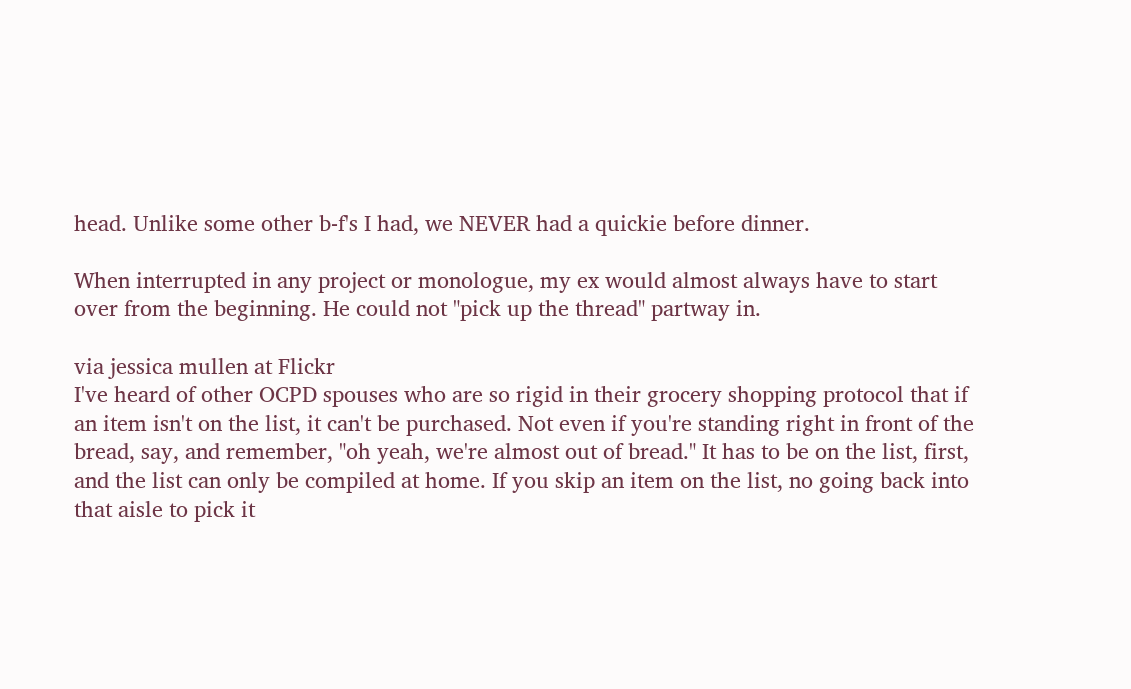head. Unlike some other b-f's I had, we NEVER had a quickie before dinner.

When interrupted in any project or monologue, my ex would almost always have to start over from the beginning. He could not "pick up the thread" partway in.

via jessica mullen at Flickr
I've heard of other OCPD spouses who are so rigid in their grocery shopping protocol that if an item isn't on the list, it can't be purchased. Not even if you're standing right in front of the bread, say, and remember, "oh yeah, we're almost out of bread." It has to be on the list, first, and the list can only be compiled at home. If you skip an item on the list, no going back into that aisle to pick it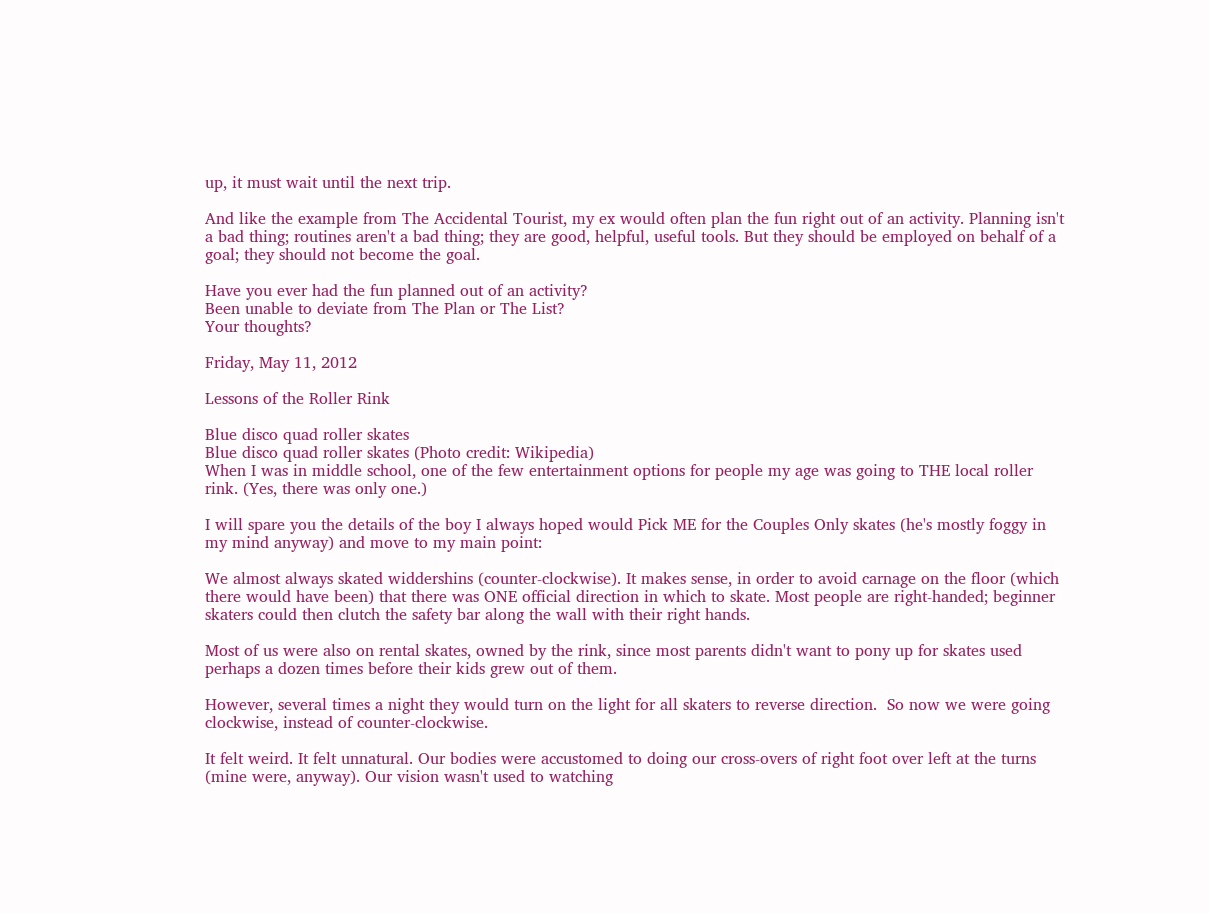up, it must wait until the next trip.

And like the example from The Accidental Tourist, my ex would often plan the fun right out of an activity. Planning isn't a bad thing; routines aren't a bad thing; they are good, helpful, useful tools. But they should be employed on behalf of a goal; they should not become the goal.

Have you ever had the fun planned out of an activity?
Been unable to deviate from The Plan or The List?
Your thoughts?

Friday, May 11, 2012

Lessons of the Roller Rink

Blue disco quad roller skates
Blue disco quad roller skates (Photo credit: Wikipedia)
When I was in middle school, one of the few entertainment options for people my age was going to THE local roller rink. (Yes, there was only one.)

I will spare you the details of the boy I always hoped would Pick ME for the Couples Only skates (he's mostly foggy in my mind anyway) and move to my main point:

We almost always skated widdershins (counter-clockwise). It makes sense, in order to avoid carnage on the floor (which there would have been) that there was ONE official direction in which to skate. Most people are right-handed; beginner skaters could then clutch the safety bar along the wall with their right hands.

Most of us were also on rental skates, owned by the rink, since most parents didn't want to pony up for skates used perhaps a dozen times before their kids grew out of them.

However, several times a night they would turn on the light for all skaters to reverse direction.  So now we were going clockwise, instead of counter-clockwise.

It felt weird. It felt unnatural. Our bodies were accustomed to doing our cross-overs of right foot over left at the turns (mine were, anyway). Our vision wasn't used to watching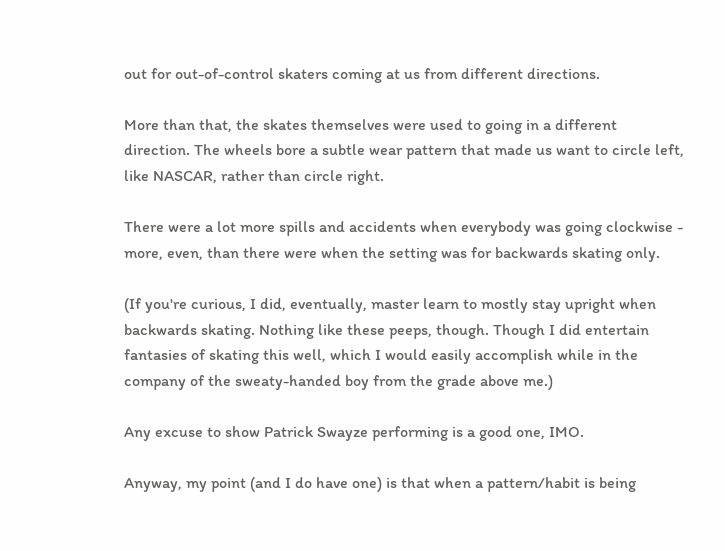out for out-of-control skaters coming at us from different directions.

More than that, the skates themselves were used to going in a different direction. The wheels bore a subtle wear pattern that made us want to circle left, like NASCAR, rather than circle right.

There were a lot more spills and accidents when everybody was going clockwise - more, even, than there were when the setting was for backwards skating only.

(If you're curious, I did, eventually, master learn to mostly stay upright when backwards skating. Nothing like these peeps, though. Though I did entertain fantasies of skating this well, which I would easily accomplish while in the company of the sweaty-handed boy from the grade above me.)

Any excuse to show Patrick Swayze performing is a good one, IMO.

Anyway, my point (and I do have one) is that when a pattern/habit is being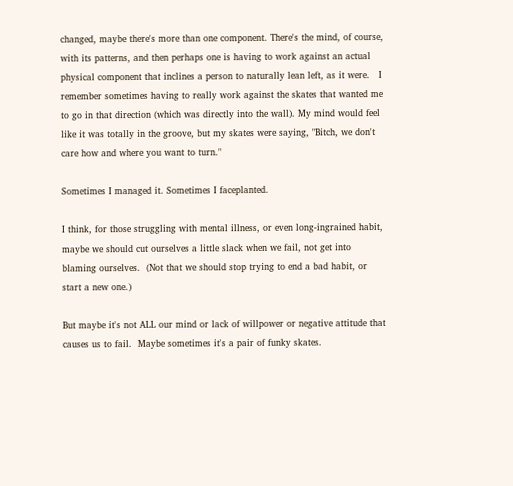changed, maybe there's more than one component. There's the mind, of course, with its patterns, and then perhaps one is having to work against an actual physical component that inclines a person to naturally lean left, as it were.   I remember sometimes having to really work against the skates that wanted me to go in that direction (which was directly into the wall). My mind would feel like it was totally in the groove, but my skates were saying, "Bitch, we don't care how and where you want to turn."

Sometimes I managed it. Sometimes I faceplanted.

I think, for those struggling with mental illness, or even long-ingrained habit, maybe we should cut ourselves a little slack when we fail, not get into blaming ourselves.  (Not that we should stop trying to end a bad habit, or start a new one.)

But maybe it's not ALL our mind or lack of willpower or negative attitude that causes us to fail.  Maybe sometimes it's a pair of funky skates.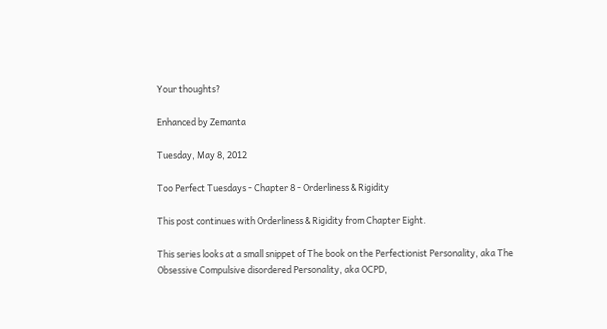Your thoughts?

Enhanced by Zemanta

Tuesday, May 8, 2012

Too Perfect Tuesdays - Chapter 8 - Orderliness & Rigidity

This post continues with Orderliness & Rigidity from Chapter Eight.

This series looks at a small snippet of The book on the Perfectionist Personality, aka The Obsessive Compulsive disordered Personality, aka OCPD,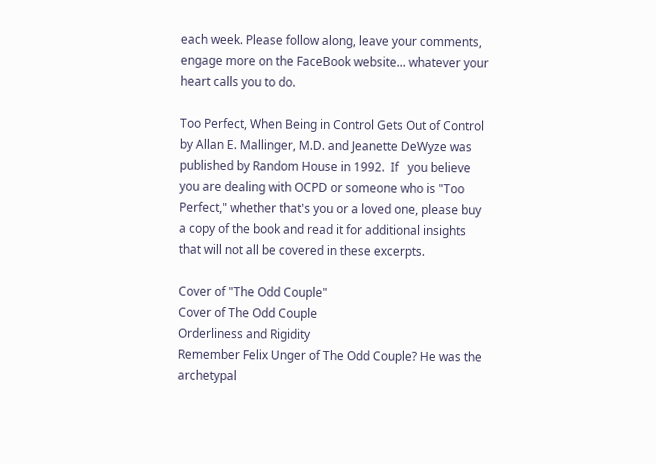each week. Please follow along, leave your comments, engage more on the FaceBook website... whatever your heart calls you to do.

Too Perfect, When Being in Control Gets Out of Control by Allan E. Mallinger, M.D. and Jeanette DeWyze was published by Random House in 1992.  If   you believe you are dealing with OCPD or someone who is "Too Perfect," whether that's you or a loved one, please buy a copy of the book and read it for additional insights that will not all be covered in these excerpts.

Cover of "The Odd Couple"
Cover of The Odd Couple
Orderliness and Rigidity
Remember Felix Unger of The Odd Couple? He was the archetypal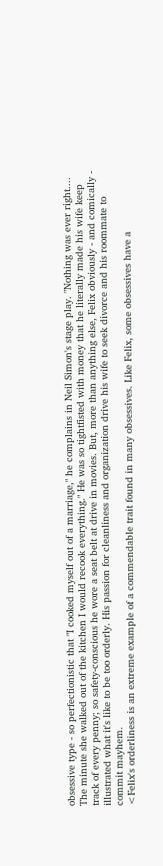obsessive type - so perfectionistic that "I cooked myself out of a marriage," he complains in Neil Simon's stage play. "Nothing was ever right.... The minute she walked out of the kitchen I would recook everything." He was so tightfisted with money that he literally made his wife keep track of every penny; so safety-conscious he wore a seat belt at drive in movies. But, more than anything else, Felix obviously - and comically - illustrated what it's like to be too orderly. His passion for cleanliness and organization drive his wife to seek divorce and his roommate to commit mayhem.
<Felix's orderliness is an extreme example of a commendable trait found in many obsessives. Like Felix, some obsessives have a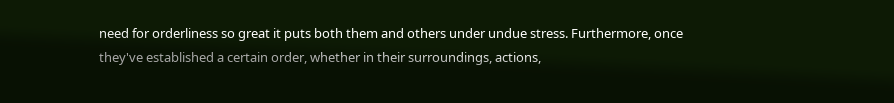need for orderliness so great it puts both them and others under undue stress. Furthermore, once they've established a certain order, whether in their surroundings, actions,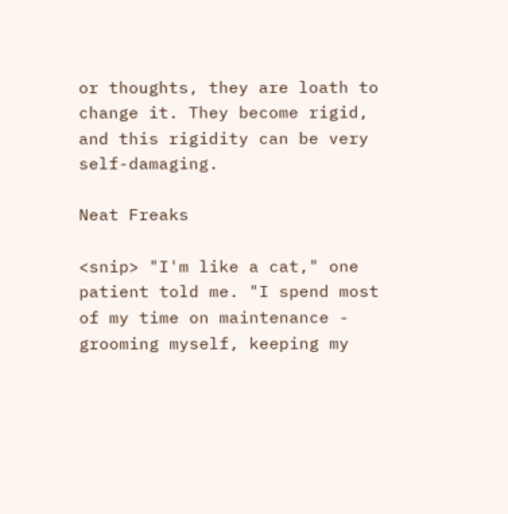or thoughts, they are loath to change it. They become rigid, and this rigidity can be very self-damaging.

Neat Freaks

<snip> "I'm like a cat," one patient told me. "I spend most of my time on maintenance - grooming myself, keeping my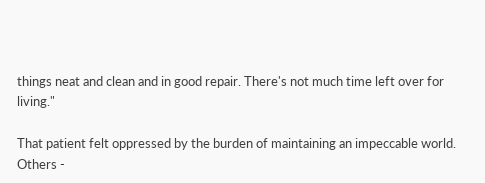things neat and clean and in good repair. There's not much time left over for living."

That patient felt oppressed by the burden of maintaining an impeccable world. Others -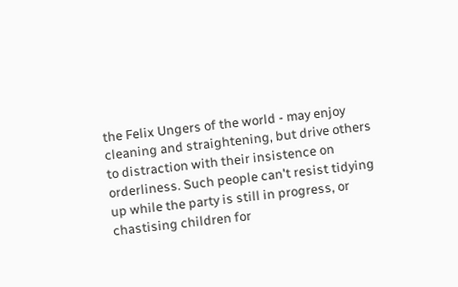the Felix Ungers of the world - may enjoy cleaning and straightening, but drive others to distraction with their insistence on orderliness. Such people can't resist tidying up while the party is still in progress, or chastising children for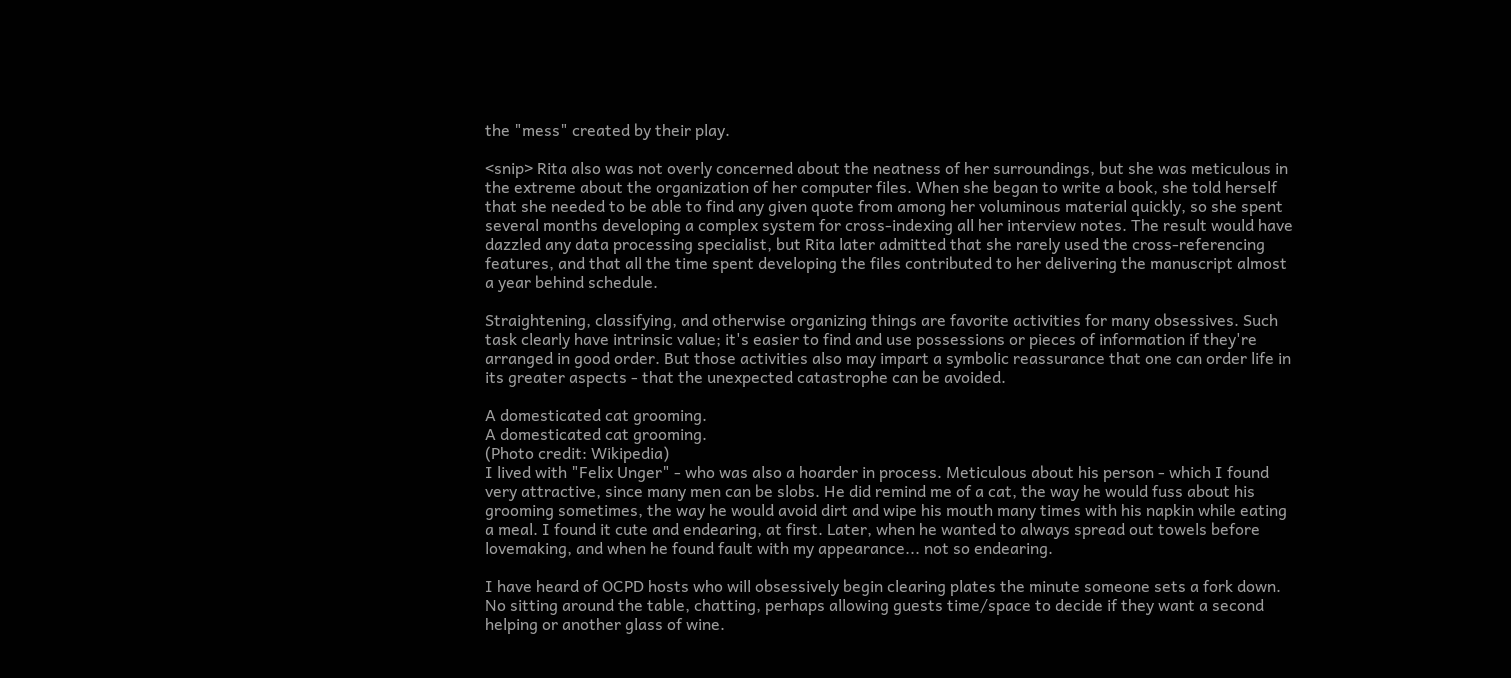the "mess" created by their play.

<snip> Rita also was not overly concerned about the neatness of her surroundings, but she was meticulous in the extreme about the organization of her computer files. When she began to write a book, she told herself that she needed to be able to find any given quote from among her voluminous material quickly, so she spent several months developing a complex system for cross-indexing all her interview notes. The result would have dazzled any data processing specialist, but Rita later admitted that she rarely used the cross-referencing features, and that all the time spent developing the files contributed to her delivering the manuscript almost a year behind schedule.

Straightening, classifying, and otherwise organizing things are favorite activities for many obsessives. Such task clearly have intrinsic value; it's easier to find and use possessions or pieces of information if they're arranged in good order. But those activities also may impart a symbolic reassurance that one can order life in its greater aspects - that the unexpected catastrophe can be avoided.

A domesticated cat grooming.
A domesticated cat grooming.
(Photo credit: Wikipedia)
I lived with "Felix Unger" - who was also a hoarder in process. Meticulous about his person - which I found very attractive, since many men can be slobs. He did remind me of a cat, the way he would fuss about his grooming sometimes, the way he would avoid dirt and wipe his mouth many times with his napkin while eating a meal. I found it cute and endearing, at first. Later, when he wanted to always spread out towels before lovemaking, and when he found fault with my appearance... not so endearing.

I have heard of OCPD hosts who will obsessively begin clearing plates the minute someone sets a fork down. No sitting around the table, chatting, perhaps allowing guests time/space to decide if they want a second helping or another glass of wine.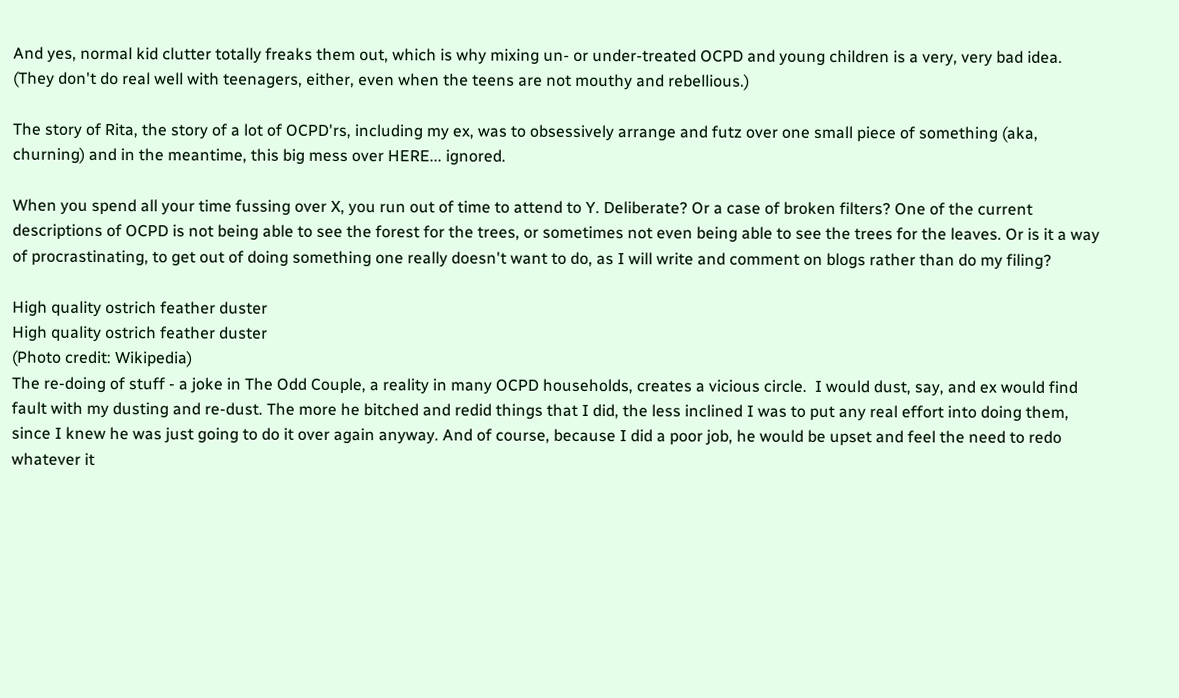And yes, normal kid clutter totally freaks them out, which is why mixing un- or under-treated OCPD and young children is a very, very bad idea. (They don't do real well with teenagers, either, even when the teens are not mouthy and rebellious.)

The story of Rita, the story of a lot of OCPD'rs, including my ex, was to obsessively arrange and futz over one small piece of something (aka, churning) and in the meantime, this big mess over HERE... ignored.

When you spend all your time fussing over X, you run out of time to attend to Y. Deliberate? Or a case of broken filters? One of the current descriptions of OCPD is not being able to see the forest for the trees, or sometimes not even being able to see the trees for the leaves. Or is it a way of procrastinating, to get out of doing something one really doesn't want to do, as I will write and comment on blogs rather than do my filing?

High quality ostrich feather duster
High quality ostrich feather duster
(Photo credit: Wikipedia)
The re-doing of stuff - a joke in The Odd Couple, a reality in many OCPD households, creates a vicious circle.  I would dust, say, and ex would find fault with my dusting and re-dust. The more he bitched and redid things that I did, the less inclined I was to put any real effort into doing them, since I knew he was just going to do it over again anyway. And of course, because I did a poor job, he would be upset and feel the need to redo whatever it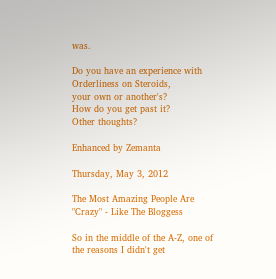was.

Do you have an experience with Orderliness on Steroids,
your own or another's?
How do you get past it?
Other thoughts?

Enhanced by Zemanta

Thursday, May 3, 2012

The Most Amazing People Are "Crazy" - Like The Bloggess

So in the middle of the A-Z, one of the reasons I didn't get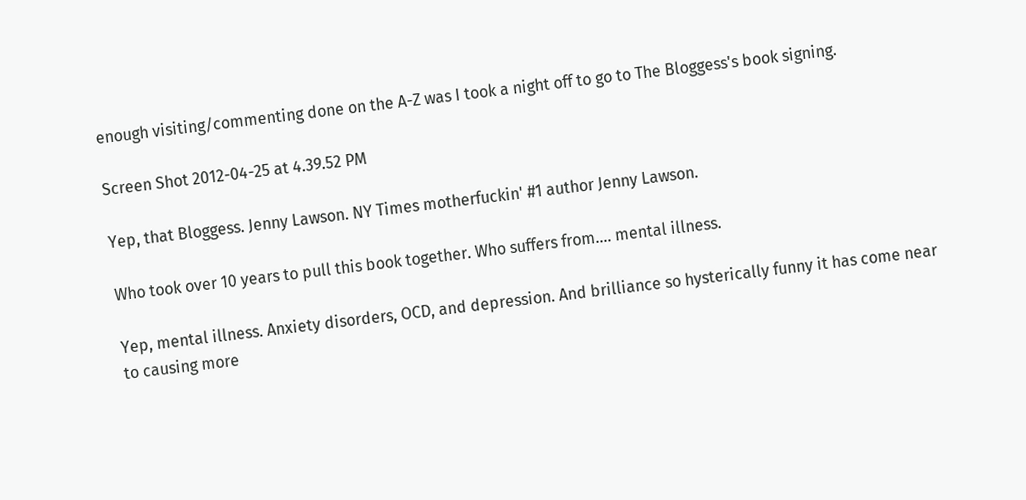enough visiting/commenting done on the A-Z was I took a night off to go to The Bloggess's book signing.

Screen Shot 2012-04-25 at 4.39.52 PM

Yep, that Bloggess. Jenny Lawson. NY Times motherfuckin' #1 author Jenny Lawson.

Who took over 10 years to pull this book together. Who suffers from.... mental illness.

Yep, mental illness. Anxiety disorders, OCD, and depression. And brilliance so hysterically funny it has come near to causing more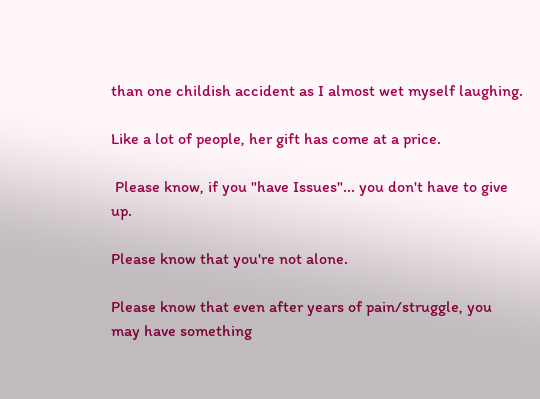than one childish accident as I almost wet myself laughing.

Like a lot of people, her gift has come at a price.

 Please know, if you "have Issues"... you don't have to give up.

Please know that you're not alone.

Please know that even after years of pain/struggle, you may have something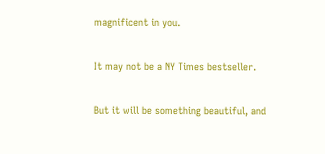magnificent in you.

It may not be a NY Times bestseller.

But it will be something beautiful, and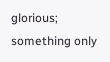glorious; something only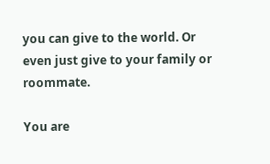you can give to the world. Or even just give to your family or roommate.

You are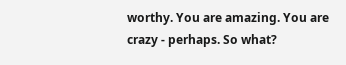worthy. You are amazing. You are crazy - perhaps. So what?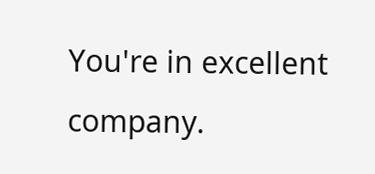You're in excellent company.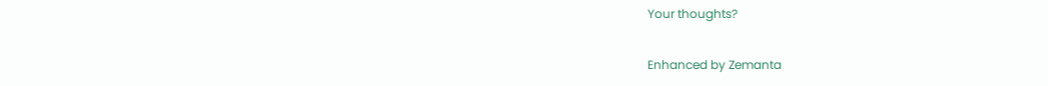Your thoughts?

Enhanced by Zemanta